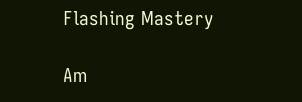Flashing Mastery

Am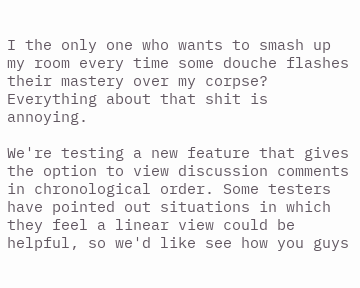I the only one who wants to smash up my room every time some douche flashes their mastery over my corpse? Everything about that shit is annoying.

We're testing a new feature that gives the option to view discussion comments in chronological order. Some testers have pointed out situations in which they feel a linear view could be helpful, so we'd like see how you guys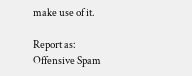make use of it.

Report as:
Offensive Spam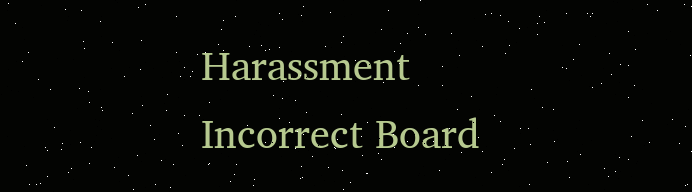Harassment Incorrect Board